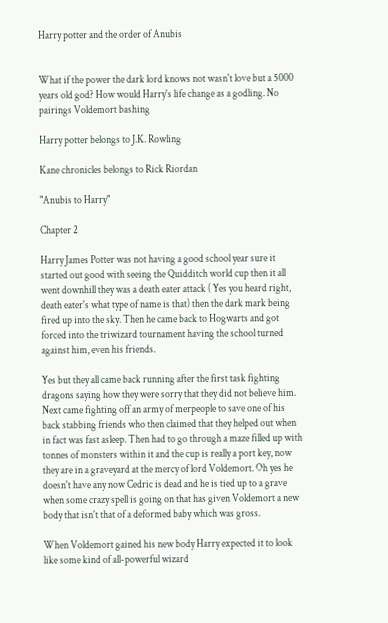Harry potter and the order of Anubis


What if the power the dark lord knows not wasn't love but a 5000 years old god? How would Harry's life change as a godling. No pairings Voldemort bashing

Harry potter belongs to J.K. Rowling

Kane chronicles belongs to Rick Riordan

"Anubis to Harry"

Chapter 2

Harry James Potter was not having a good school year sure it started out good with seeing the Quidditch world cup then it all went downhill they was a death eater attack ( Yes you heard right, death eater's what type of name is that) then the dark mark being fired up into the sky. Then he came back to Hogwarts and got forced into the triwizard tournament having the school turned against him, even his friends.

Yes but they all came back running after the first task fighting dragons saying how they were sorry that they did not believe him. Next came fighting off an army of merpeople to save one of his back stabbing friends who then claimed that they helped out when in fact was fast asleep. Then had to go through a maze filled up with tonnes of monsters within it and the cup is really a port key, now they are in a graveyard at the mercy of lord Voldemort. Oh yes he doesn't have any now Cedric is dead and he is tied up to a grave when some crazy spell is going on that has given Voldemort a new body that isn't that of a deformed baby which was gross.

When Voldemort gained his new body Harry expected it to look like some kind of all-powerful wizard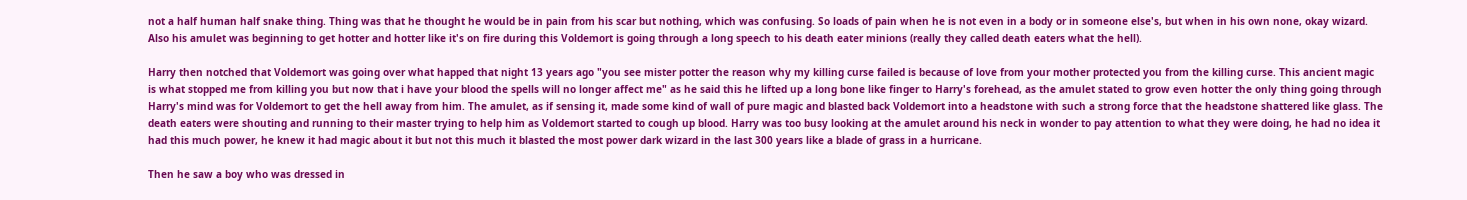not a half human half snake thing. Thing was that he thought he would be in pain from his scar but nothing, which was confusing. So loads of pain when he is not even in a body or in someone else's, but when in his own none, okay wizard. Also his amulet was beginning to get hotter and hotter like it's on fire during this Voldemort is going through a long speech to his death eater minions (really they called death eaters what the hell).

Harry then notched that Voldemort was going over what happed that night 13 years ago "you see mister potter the reason why my killing curse failed is because of love from your mother protected you from the killing curse. This ancient magic is what stopped me from killing you but now that i have your blood the spells will no longer affect me" as he said this he lifted up a long bone like finger to Harry's forehead, as the amulet stated to grow even hotter the only thing going through Harry's mind was for Voldemort to get the hell away from him. The amulet, as if sensing it, made some kind of wall of pure magic and blasted back Voldemort into a headstone with such a strong force that the headstone shattered like glass. The death eaters were shouting and running to their master trying to help him as Voldemort started to cough up blood. Harry was too busy looking at the amulet around his neck in wonder to pay attention to what they were doing, he had no idea it had this much power, he knew it had magic about it but not this much it blasted the most power dark wizard in the last 300 years like a blade of grass in a hurricane.

Then he saw a boy who was dressed in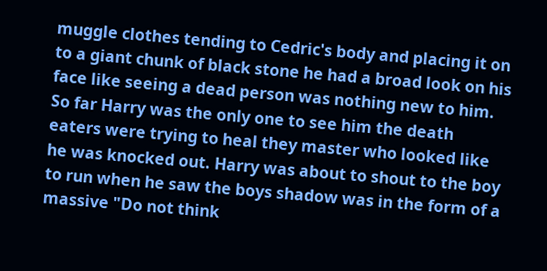muggle clothes tending to Cedric's body and placing it on to a giant chunk of black stone he had a broad look on his face like seeing a dead person was nothing new to him. So far Harry was the only one to see him the death eaters were trying to heal they master who looked like he was knocked out. Harry was about to shout to the boy to run when he saw the boys shadow was in the form of a massive "Do not think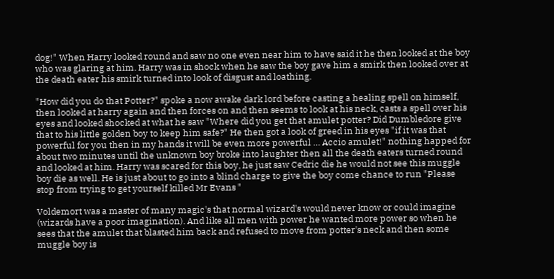dog!" When Harry looked round and saw no one even near him to have said it he then looked at the boy who was glaring at him. Harry was in shock when he saw the boy gave him a smirk then looked over at the death eater his smirk turned into look of disgust and loathing.

"How did you do that Potter?" spoke a now awake dark lord before casting a healing spell on himself, then looked at harry again and then forces on and then seems to look at his neck, casts a spell over his eyes and looked shocked at what he saw "Where did you get that amulet potter? Did Dumbledore give that to his little golden boy to keep him safe?" He then got a look of greed in his eyes "if it was that powerful for you then in my hands it will be even more powerful … Accio amulet!" nothing happed for about two minutes until the unknown boy broke into laughter then all the death eaters turned round and looked at him. Harry was scared for this boy, he just saw Cedric die he would not see this muggle boy die as well. He is just about to go into a blind charge to give the boy come chance to run "Please stop from trying to get yourself killed Mr Evans "

Voldemort was a master of many magic's that normal wizard's would never know or could imagine (wizards have a poor imagination). And like all men with power he wanted more power so when he sees that the amulet that blasted him back and refused to move from potter's neck and then some muggle boy is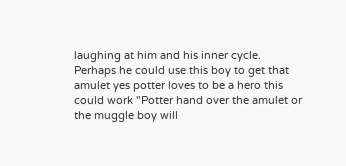laughing at him and his inner cycle. Perhaps he could use this boy to get that amulet yes potter loves to be a hero this could work "Potter hand over the amulet or the muggle boy will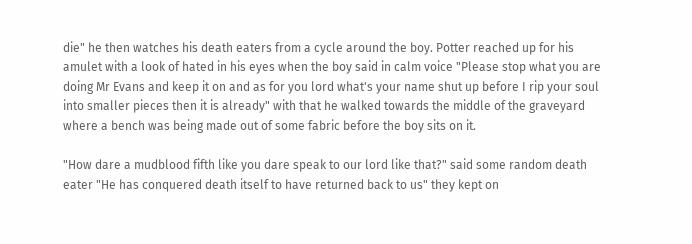die" he then watches his death eaters from a cycle around the boy. Potter reached up for his amulet with a look of hated in his eyes when the boy said in calm voice "Please stop what you are doing Mr Evans and keep it on and as for you lord what's your name shut up before I rip your soul into smaller pieces then it is already" with that he walked towards the middle of the graveyard where a bench was being made out of some fabric before the boy sits on it.

"How dare a mudblood fifth like you dare speak to our lord like that?" said some random death eater "He has conquered death itself to have returned back to us" they kept on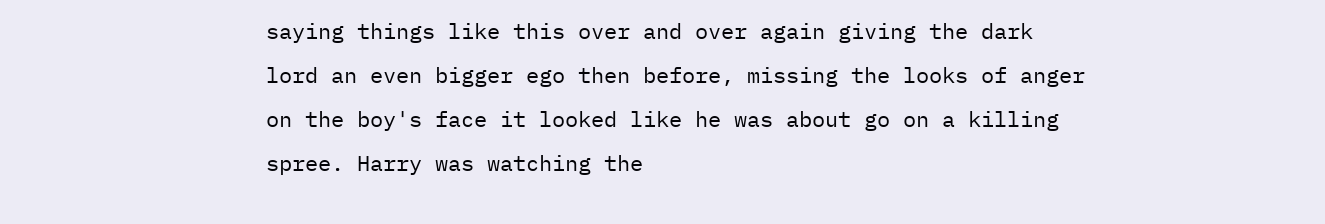saying things like this over and over again giving the dark lord an even bigger ego then before, missing the looks of anger on the boy's face it looked like he was about go on a killing spree. Harry was watching the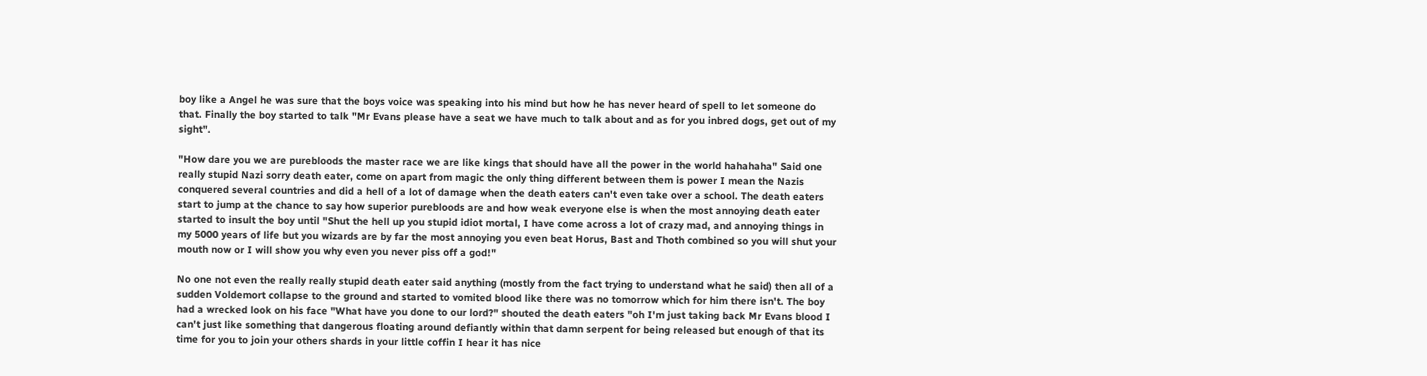boy like a Angel he was sure that the boys voice was speaking into his mind but how he has never heard of spell to let someone do that. Finally the boy started to talk "Mr Evans please have a seat we have much to talk about and as for you inbred dogs, get out of my sight".

"How dare you we are purebloods the master race we are like kings that should have all the power in the world hahahaha" Said one really stupid Nazi sorry death eater, come on apart from magic the only thing different between them is power I mean the Nazis conquered several countries and did a hell of a lot of damage when the death eaters can't even take over a school. The death eaters start to jump at the chance to say how superior purebloods are and how weak everyone else is when the most annoying death eater started to insult the boy until "Shut the hell up you stupid idiot mortal, I have come across a lot of crazy mad, and annoying things in my 5000 years of life but you wizards are by far the most annoying you even beat Horus, Bast and Thoth combined so you will shut your mouth now or I will show you why even you never piss off a god!"

No one not even the really really stupid death eater said anything (mostly from the fact trying to understand what he said) then all of a sudden Voldemort collapse to the ground and started to vomited blood like there was no tomorrow which for him there isn't. The boy had a wrecked look on his face "What have you done to our lord?" shouted the death eaters "oh I'm just taking back Mr Evans blood I can't just like something that dangerous floating around defiantly within that damn serpent for being released but enough of that its time for you to join your others shards in your little coffin I hear it has nice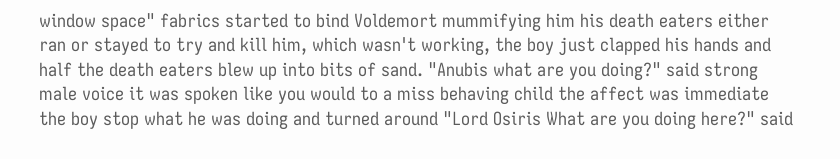window space" fabrics started to bind Voldemort mummifying him his death eaters either ran or stayed to try and kill him, which wasn't working, the boy just clapped his hands and half the death eaters blew up into bits of sand. "Anubis what are you doing?" said strong male voice it was spoken like you would to a miss behaving child the affect was immediate the boy stop what he was doing and turned around "Lord Osiris What are you doing here?" said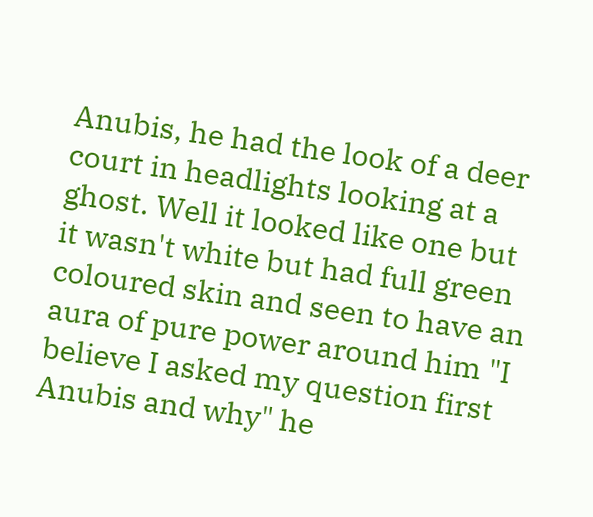Anubis, he had the look of a deer court in headlights looking at a ghost. Well it looked like one but it wasn't white but had full green coloured skin and seen to have an aura of pure power around him "I believe I asked my question first Anubis and why" he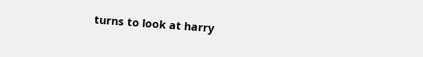turns to look at harry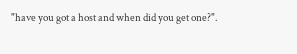"have you got a host and when did you get one?".